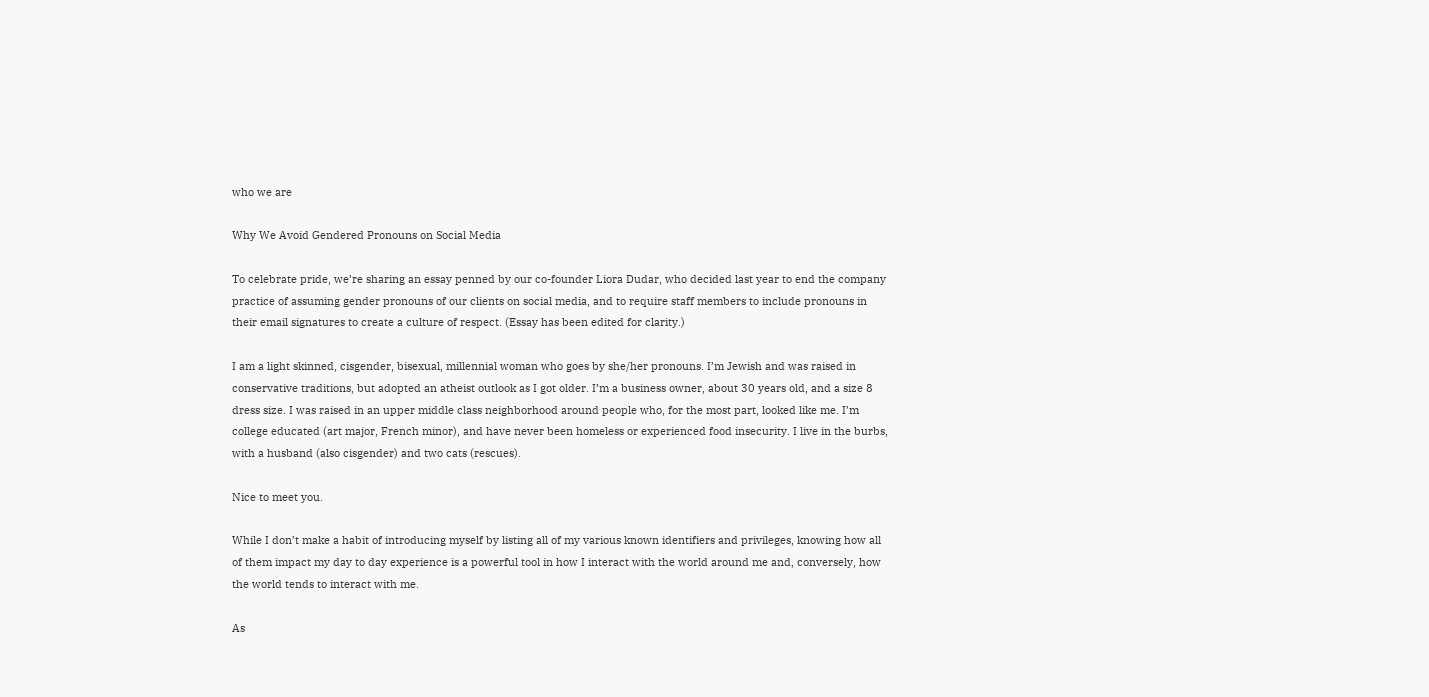who we are

Why We Avoid Gendered Pronouns on Social Media

To celebrate pride, we’re sharing an essay penned by our co-founder Liora Dudar, who decided last year to end the company practice of assuming gender pronouns of our clients on social media, and to require staff members to include pronouns in their email signatures to create a culture of respect. (Essay has been edited for clarity.)

I am a light skinned, cisgender, bisexual, millennial woman who goes by she/her pronouns. I’m Jewish and was raised in conservative traditions, but adopted an atheist outlook as I got older. I’m a business owner, about 30 years old, and a size 8 dress size. I was raised in an upper middle class neighborhood around people who, for the most part, looked like me. I’m college educated (art major, French minor), and have never been homeless or experienced food insecurity. I live in the burbs, with a husband (also cisgender) and two cats (rescues).

Nice to meet you.

While I don’t make a habit of introducing myself by listing all of my various known identifiers and privileges, knowing how all of them impact my day to day experience is a powerful tool in how I interact with the world around me and, conversely, how the world tends to interact with me.

As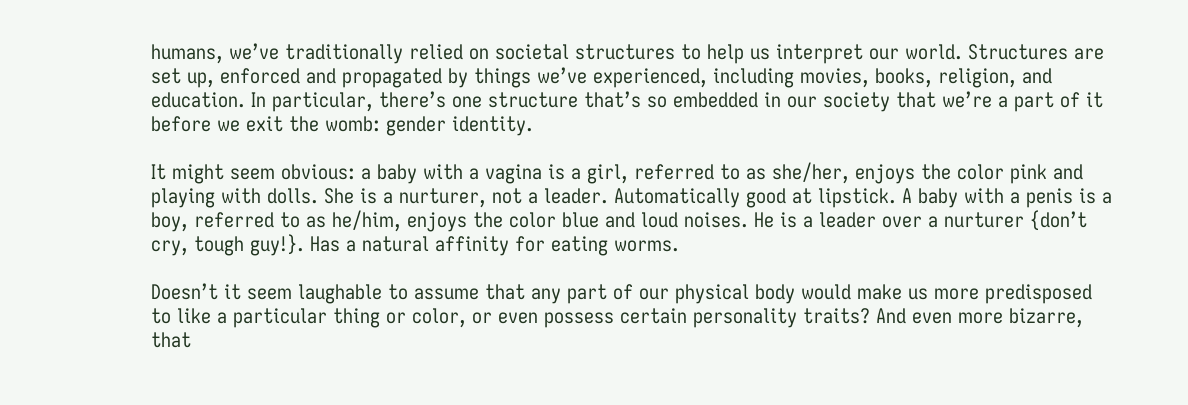humans, we’ve traditionally relied on societal structures to help us interpret our world. Structures are set up, enforced and propagated by things we’ve experienced, including movies, books, religion, and education. In particular, there’s one structure that’s so embedded in our society that we’re a part of it before we exit the womb: gender identity.

It might seem obvious: a baby with a vagina is a girl, referred to as she/her, enjoys the color pink and playing with dolls. She is a nurturer, not a leader. Automatically good at lipstick. A baby with a penis is a boy, referred to as he/him, enjoys the color blue and loud noises. He is a leader over a nurturer {don’t cry, tough guy!}. Has a natural affinity for eating worms.

Doesn’t it seem laughable to assume that any part of our physical body would make us more predisposed to like a particular thing or color, or even possess certain personality traits? And even more bizarre, that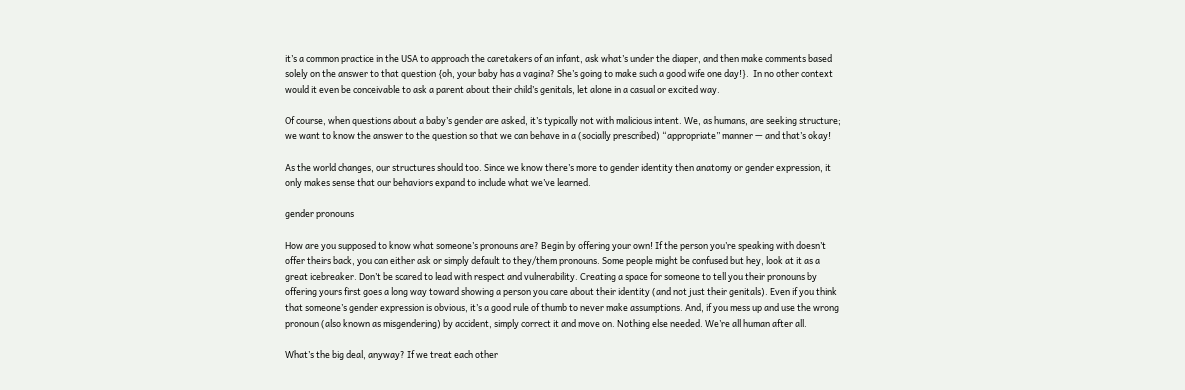it’s a common practice in the USA to approach the caretakers of an infant, ask what’s under the diaper, and then make comments based solely on the answer to that question {oh, your baby has a vagina? She’s going to make such a good wife one day!}.  In no other context would it even be conceivable to ask a parent about their child’s genitals, let alone in a casual or excited way.

Of course, when questions about a baby’s gender are asked, it’s typically not with malicious intent. We, as humans, are seeking structure; we want to know the answer to the question so that we can behave in a (socially prescribed) “appropriate” manner — and that’s okay!

As the world changes, our structures should too. Since we know there’s more to gender identity then anatomy or gender expression, it only makes sense that our behaviors expand to include what we’ve learned.

gender pronouns

How are you supposed to know what someone’s pronouns are? Begin by offering your own! If the person you’re speaking with doesn’t offer theirs back, you can either ask or simply default to they/them pronouns. Some people might be confused but hey, look at it as a great icebreaker. Don’t be scared to lead with respect and vulnerability. Creating a space for someone to tell you their pronouns by offering yours first goes a long way toward showing a person you care about their identity (and not just their genitals). Even if you think that someone’s gender expression is obvious, it’s a good rule of thumb to never make assumptions. And, if you mess up and use the wrong pronoun (also known as misgendering) by accident, simply correct it and move on. Nothing else needed. We’re all human after all.

What’s the big deal, anyway? If we treat each other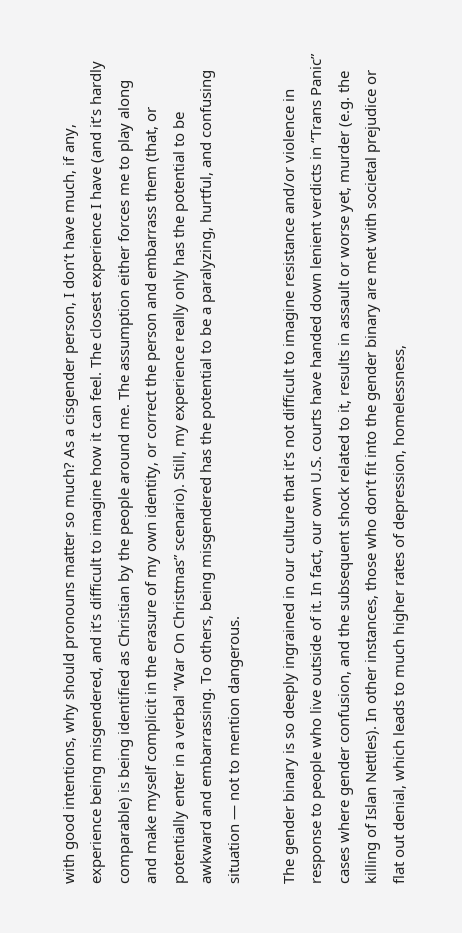with good intentions, why should pronouns matter so much? As a cisgender person, I don’t have much, if any, experience being misgendered, and it’s difficult to imagine how it can feel. The closest experience I have (and it’s hardly comparable) is being identified as Christian by the people around me. The assumption either forces me to play along and make myself complicit in the erasure of my own identity, or correct the person and embarrass them (that, or potentially enter in a verbal “War On Christmas” scenario). Still, my experience really only has the potential to be awkward and embarrassing. To others, being misgendered has the potential to be a paralyzing, hurtful, and confusing situation — not to mention dangerous.

The gender binary is so deeply ingrained in our culture that it’s not difficult to imagine resistance and/or violence in response to people who live outside of it. In fact, our own U.S. courts have handed down lenient verdicts in “Trans Panic” cases where gender confusion, and the subsequent shock related to it, results in assault or worse yet, murder (e.g. the killing of Islan Nettles). In other instances, those who don’t fit into the gender binary are met with societal prejudice or flat out denial, which leads to much higher rates of depression, homelessness,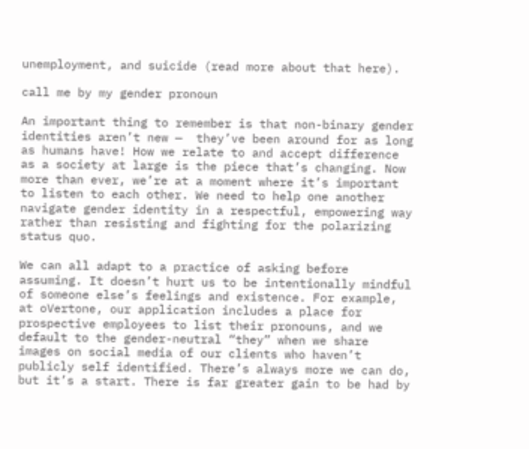unemployment, and suicide (read more about that here).

call me by my gender pronoun

An important thing to remember is that non-binary gender identities aren’t new —  they’ve been around for as long as humans have! How we relate to and accept difference as a society at large is the piece that’s changing. Now more than ever, we’re at a moment where it’s important to listen to each other. We need to help one another navigate gender identity in a respectful, empowering way rather than resisting and fighting for the polarizing status quo.

We can all adapt to a practice of asking before assuming. It doesn’t hurt us to be intentionally mindful of someone else’s feelings and existence. For example, at oVertone, our application includes a place for prospective employees to list their pronouns, and we default to the gender-neutral “they” when we share images on social media of our clients who haven’t publicly self identified. There’s always more we can do, but it’s a start. There is far greater gain to be had by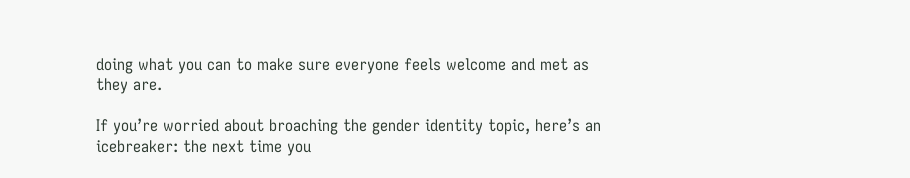doing what you can to make sure everyone feels welcome and met as they are.

If you’re worried about broaching the gender identity topic, here’s an icebreaker: the next time you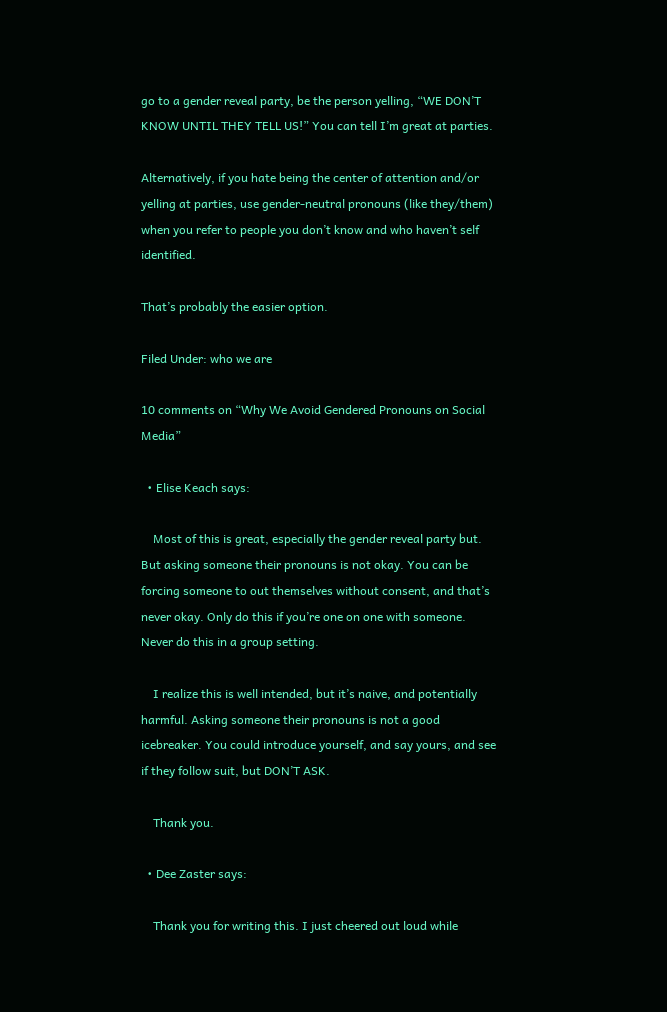go to a gender reveal party, be the person yelling, “WE DON’T KNOW UNTIL THEY TELL US!” You can tell I’m great at parties.

Alternatively, if you hate being the center of attention and/or yelling at parties, use gender-neutral pronouns (like they/them) when you refer to people you don’t know and who haven’t self identified.

That’s probably the easier option.

Filed Under: who we are

10 comments on “Why We Avoid Gendered Pronouns on Social Media”

  • Elise Keach says:

    Most of this is great, especially the gender reveal party but. But asking someone their pronouns is not okay. You can be forcing someone to out themselves without consent, and that’s never okay. Only do this if you’re one on one with someone. Never do this in a group setting.

    I realize this is well intended, but it’s naive, and potentially harmful. Asking someone their pronouns is not a good icebreaker. You could introduce yourself, and say yours, and see if they follow suit, but DON’T ASK.

    Thank you.

  • Dee Zaster says:

    Thank you for writing this. I just cheered out loud while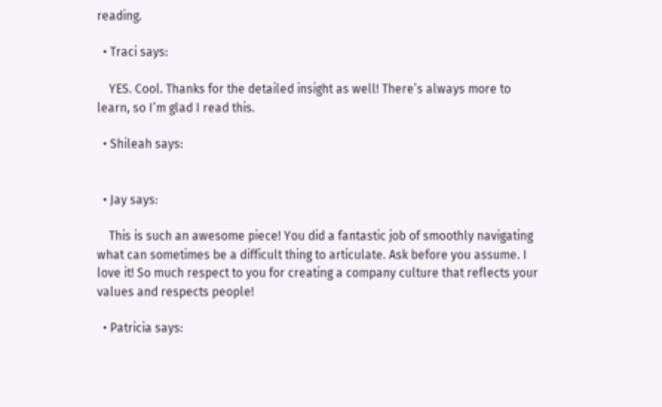reading.

  • Traci says:

    YES. Cool. Thanks for the detailed insight as well! There’s always more to learn, so I’m glad I read this.

  • Shileah says:


  • Jay says:

    This is such an awesome piece! You did a fantastic job of smoothly navigating what can sometimes be a difficult thing to articulate. Ask before you assume. I love it! So much respect to you for creating a company culture that reflects your values and respects people!

  • Patricia says: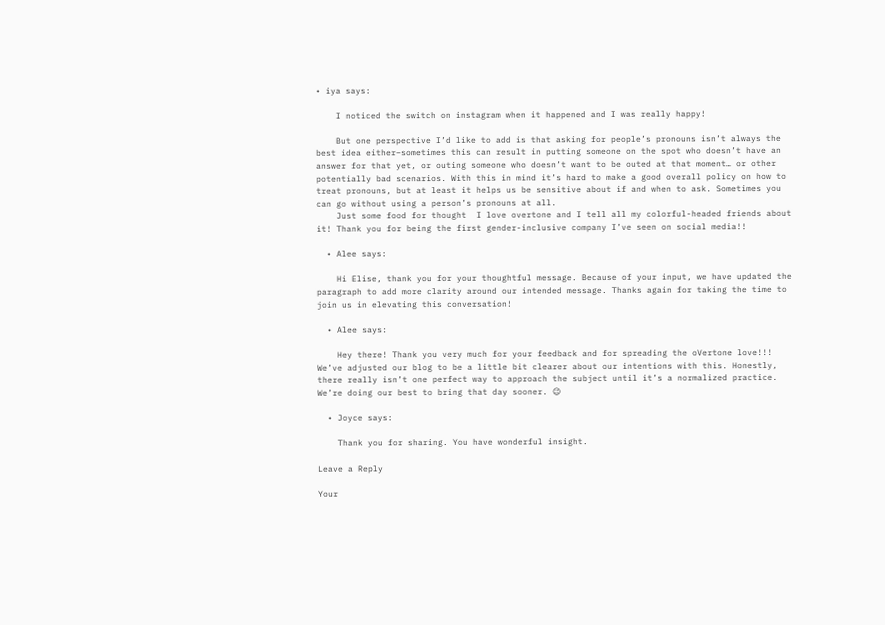• iya says:

    I noticed the switch on instagram when it happened and I was really happy!

    But one perspective I’d like to add is that asking for people’s pronouns isn’t always the best idea either–sometimes this can result in putting someone on the spot who doesn’t have an answer for that yet, or outing someone who doesn’t want to be outed at that moment… or other potentially bad scenarios. With this in mind it’s hard to make a good overall policy on how to treat pronouns, but at least it helps us be sensitive about if and when to ask. Sometimes you can go without using a person’s pronouns at all.
    Just some food for thought  I love overtone and I tell all my colorful-headed friends about it! Thank you for being the first gender-inclusive company I’ve seen on social media!!

  • Alee says:

    Hi Elise, thank you for your thoughtful message. Because of your input, we have updated the paragraph to add more clarity around our intended message. Thanks again for taking the time to join us in elevating this conversation!

  • Alee says:

    Hey there! Thank you very much for your feedback and for spreading the oVertone love!!! We’ve adjusted our blog to be a little bit clearer about our intentions with this. Honestly, there really isn’t one perfect way to approach the subject until it’s a normalized practice. We’re doing our best to bring that day sooner. 😉

  • Joyce says:

    Thank you for sharing. You have wonderful insight.

Leave a Reply

Your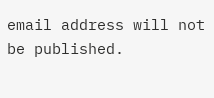email address will not be published.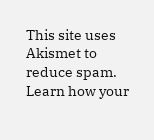This site uses Akismet to reduce spam. Learn how your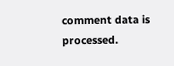comment data is processed.